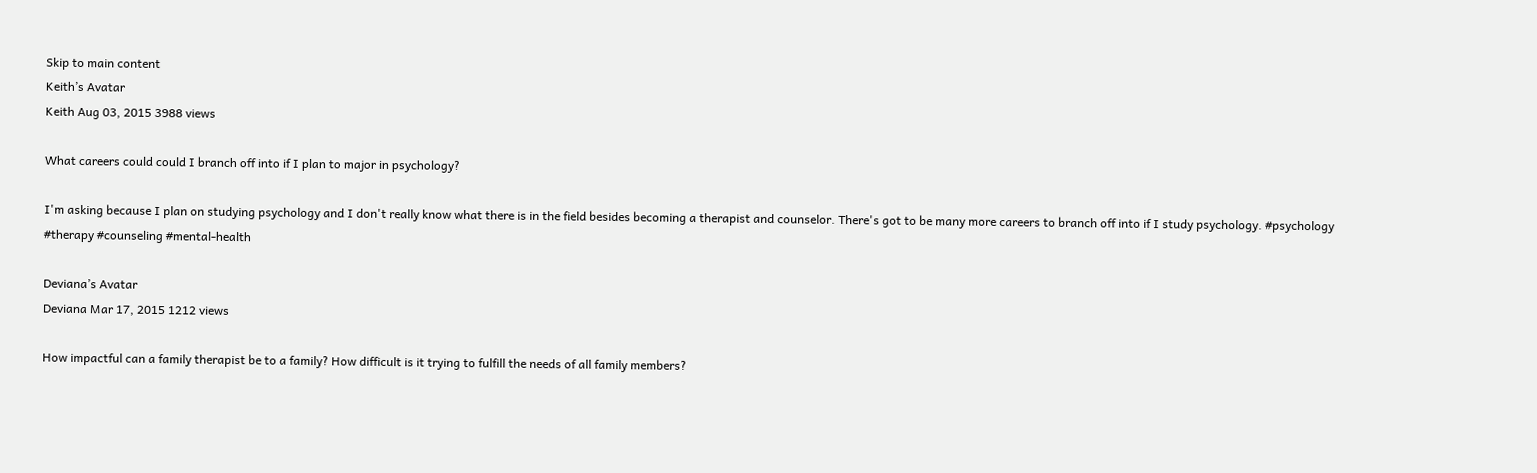Skip to main content
Keith’s Avatar
Keith Aug 03, 2015 3988 views

What careers could could I branch off into if I plan to major in psychology?

I'm asking because I plan on studying psychology and I don't really know what there is in the field besides becoming a therapist and counselor. There's got to be many more careers to branch off into if I study psychology. #psychology #therapy #counseling #mental-health

Deviana’s Avatar
Deviana Mar 17, 2015 1212 views

How impactful can a family therapist be to a family? How difficult is it trying to fulfill the needs of all family members?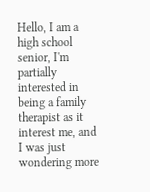Hello, I am a high school senior, I'm partially interested in being a family therapist as it interest me, and I was just wondering more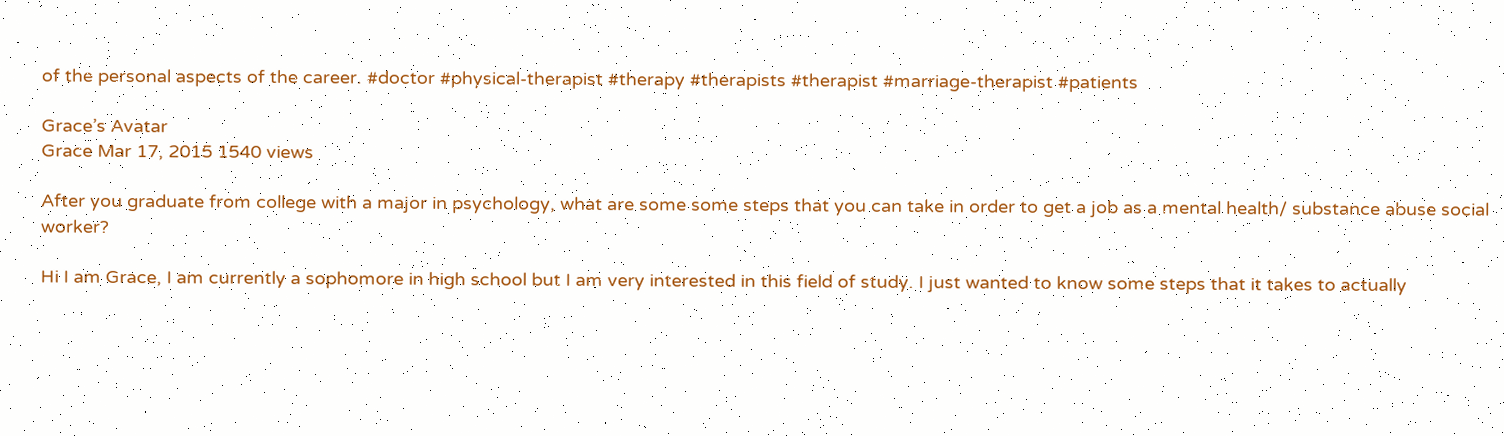of the personal aspects of the career. #doctor #physical-therapist #therapy #therapists #therapist #marriage-therapist #patients

Grace’s Avatar
Grace Mar 17, 2015 1540 views

After you graduate from college with a major in psychology, what are some some steps that you can take in order to get a job as a mental health/ substance abuse social worker?

Hi I am Grace, I am currently a sophomore in high school but I am very interested in this field of study. I just wanted to know some steps that it takes to actually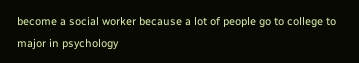become a social worker because a lot of people go to college to major in psychology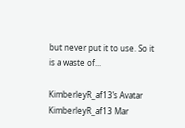but never put it to use. So it is a waste of...

KimberleyR_af13’s Avatar
KimberleyR_af13 Mar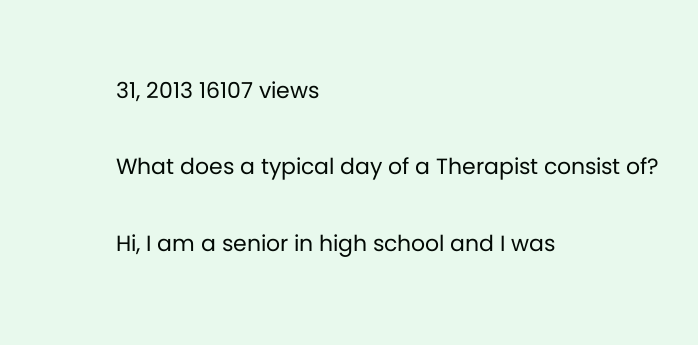31, 2013 16107 views

What does a typical day of a Therapist consist of?

Hi, I am a senior in high school and I was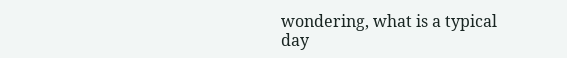wondering, what is a typical day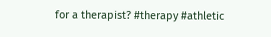for a therapist? #therapy #athletic